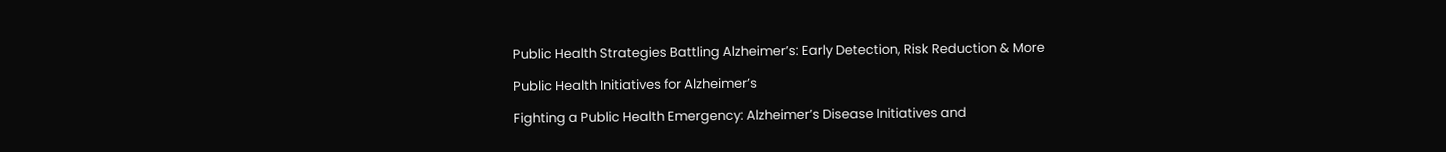Public Health Strategies Battling Alzheimer’s: Early Detection, Risk Reduction & More

Public Health Initiatives for Alzheimer’s

Fighting a Public Health Emergency: Alzheimer’s Disease Initiatives and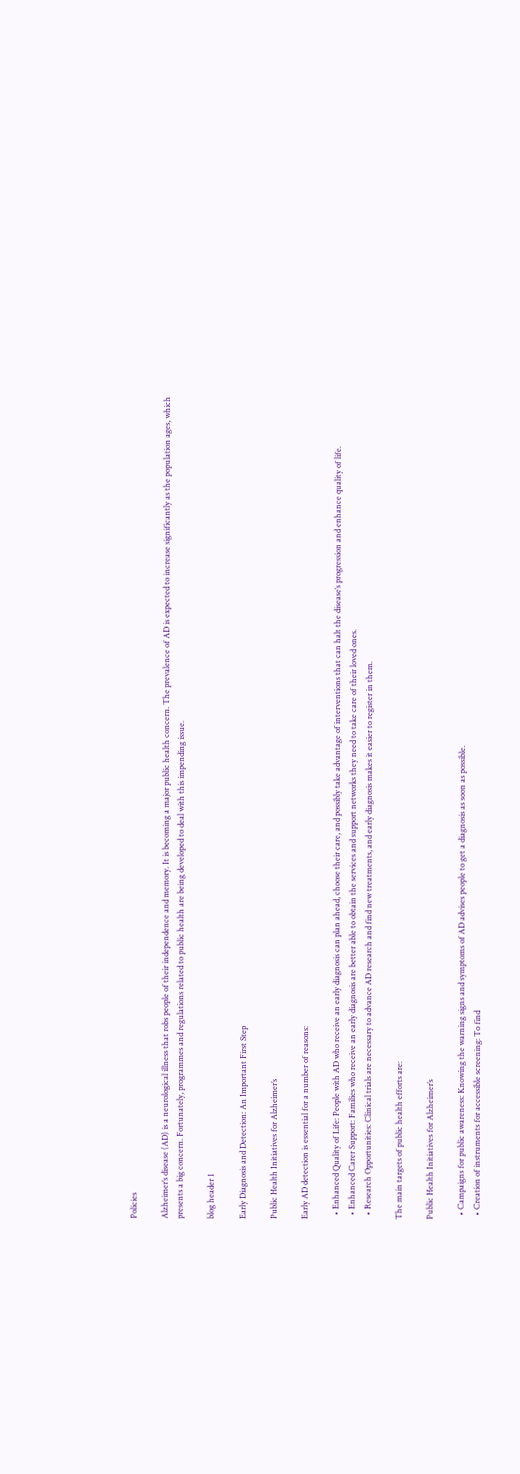Policies

Alzheimer’s disease (AD) is a neurological illness that robs people of their independence and memory. It is becoming a major public health concern. The prevalence of AD is expected to increase significantly as the population ages, which presents a big concern. Fortunately, programmes and regulations related to public health are being developed to deal with this impending issue.

blog header 1

Early Diagnosis and Detection: An Important First Step

Public Health Initiatives for Alzheimer’s

Early AD detection is essential for a number of reasons:

  • Enhanced Quality of Life: People with AD who receive an early diagnosis can plan ahead, choose their care, and possibly take advantage of interventions that can halt the disease’s progression and enhance quality of life.
  • Enhanced Carer Support: Families who receive an early diagnosis are better able to obtain the services and support networks they need to take care of their loved ones.
  • Research Opportunities: Clinical trials are necessary to advance AD research and find new treatments, and early diagnosis makes it easier to register in them.

The main targets of public health efforts are:

Public Health Initiatives for Alzheimer’s

  • Campaigns for public awareness: Knowing the warning signs and symptoms of AD advises people to get a diagnosis as soon as possible.
  • Creation of instruments for accessible screening: To find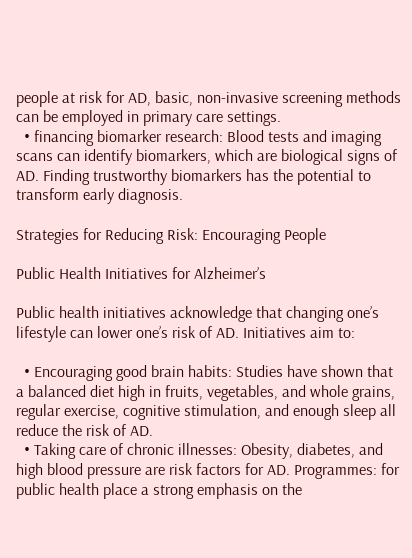people at risk for AD, basic, non-invasive screening methods can be employed in primary care settings.
  • financing biomarker research: Blood tests and imaging scans can identify biomarkers, which are biological signs of AD. Finding trustworthy biomarkers has the potential to transform early diagnosis.

Strategies for Reducing Risk: Encouraging People

Public Health Initiatives for Alzheimer’s

Public health initiatives acknowledge that changing one’s lifestyle can lower one’s risk of AD. Initiatives aim to:

  • Encouraging good brain habits: Studies have shown that a balanced diet high in fruits, vegetables, and whole grains, regular exercise, cognitive stimulation, and enough sleep all reduce the risk of AD.
  • Taking care of chronic illnesses: Obesity, diabetes, and high blood pressure are risk factors for AD. Programmes: for public health place a strong emphasis on the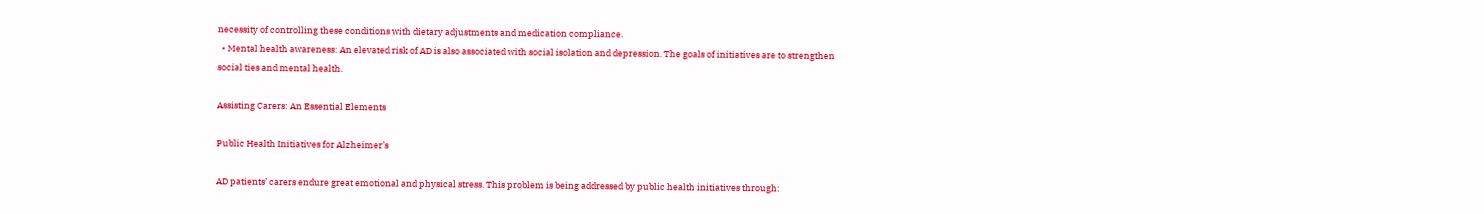necessity of controlling these conditions with dietary adjustments and medication compliance.
  • Mental health awareness: An elevated risk of AD is also associated with social isolation and depression. The goals of initiatives are to strengthen social ties and mental health.

Assisting Carers: An Essential Elements

Public Health Initiatives for Alzheimer’s

AD patients’ carers endure great emotional and physical stress. This problem is being addressed by public health initiatives through: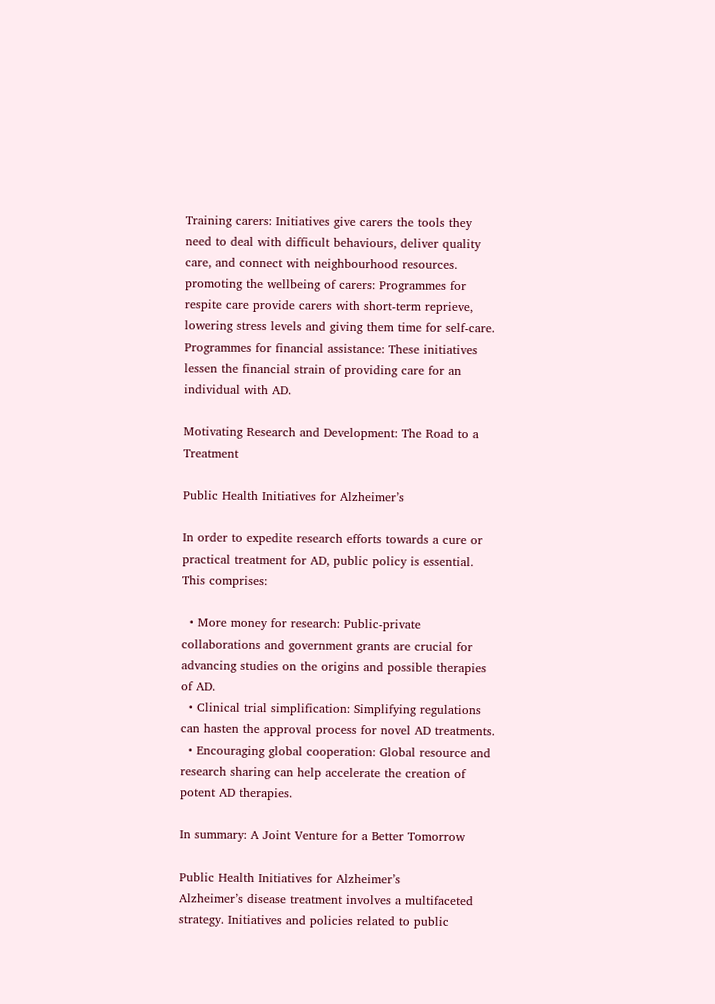Training carers: Initiatives give carers the tools they need to deal with difficult behaviours, deliver quality care, and connect with neighbourhood resources.
promoting the wellbeing of carers: Programmes for respite care provide carers with short-term reprieve, lowering stress levels and giving them time for self-care.
Programmes for financial assistance: These initiatives lessen the financial strain of providing care for an individual with AD.

Motivating Research and Development: The Road to a Treatment

Public Health Initiatives for Alzheimer’s

In order to expedite research efforts towards a cure or practical treatment for AD, public policy is essential. This comprises:

  • More money for research: Public-private collaborations and government grants are crucial for advancing studies on the origins and possible therapies of AD.
  • Clinical trial simplification: Simplifying regulations can hasten the approval process for novel AD treatments.
  • Encouraging global cooperation: Global resource and research sharing can help accelerate the creation of potent AD therapies.

In summary: A Joint Venture for a Better Tomorrow

Public Health Initiatives for Alzheimer’s
Alzheimer’s disease treatment involves a multifaceted strategy. Initiatives and policies related to public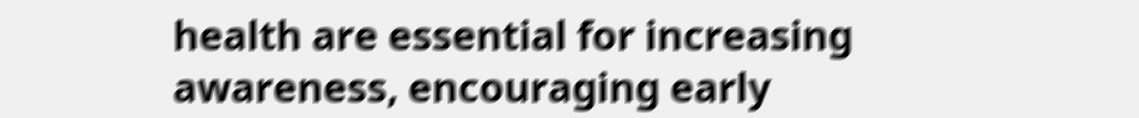health are essential for increasing awareness, encouraging early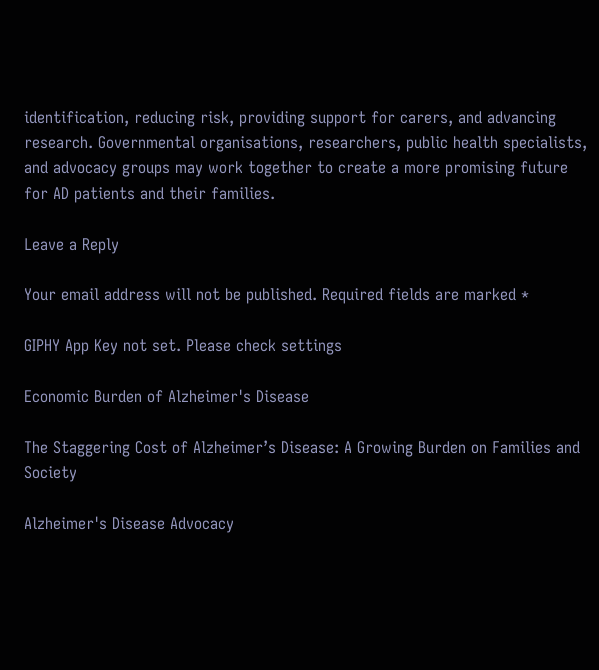identification, reducing risk, providing support for carers, and advancing research. Governmental organisations, researchers, public health specialists, and advocacy groups may work together to create a more promising future for AD patients and their families.

Leave a Reply

Your email address will not be published. Required fields are marked *

GIPHY App Key not set. Please check settings

Economic Burden of Alzheimer's Disease

The Staggering Cost of Alzheimer’s Disease: A Growing Burden on Families and Society

Alzheimer's Disease Advocacy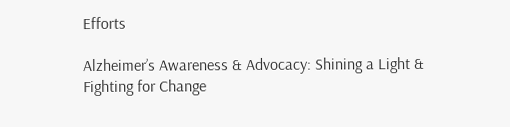Efforts

Alzheimer’s Awareness & Advocacy: Shining a Light & Fighting for Change